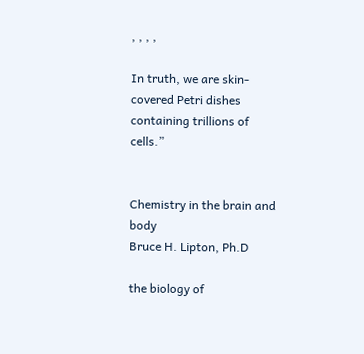, , , ,

In truth, we are skin-covered Petri dishes containing trillions of cells.”


Chemistry in the brain and body
Bruce H. Lipton, Ph.D

the biology of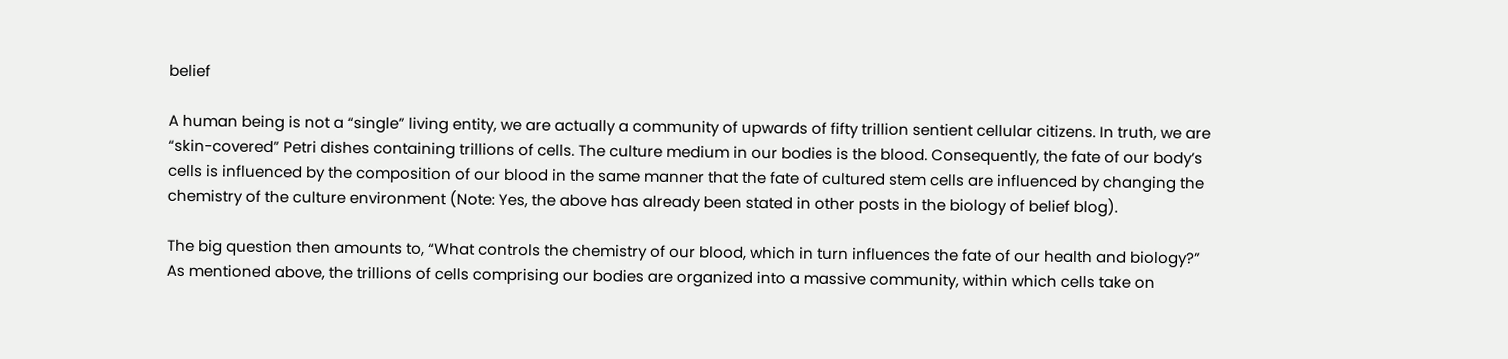belief

A human being is not a “single” living entity, we are actually a community of upwards of fifty trillion sentient cellular citizens. In truth, we are “skin-covered” Petri dishes containing trillions of cells. The culture medium in our bodies is the blood. Consequently, the fate of our body’s cells is influenced by the composition of our blood in the same manner that the fate of cultured stem cells are influenced by changing the chemistry of the culture environment (Note: Yes, the above has already been stated in other posts in the biology of belief blog).

The big question then amounts to, “What controls the chemistry of our blood, which in turn influences the fate of our health and biology?” As mentioned above, the trillions of cells comprising our bodies are organized into a massive community, within which cells take on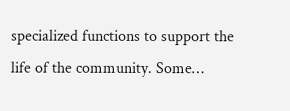specialized functions to support the life of the community. Some…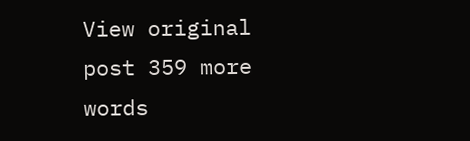View original post 359 more words